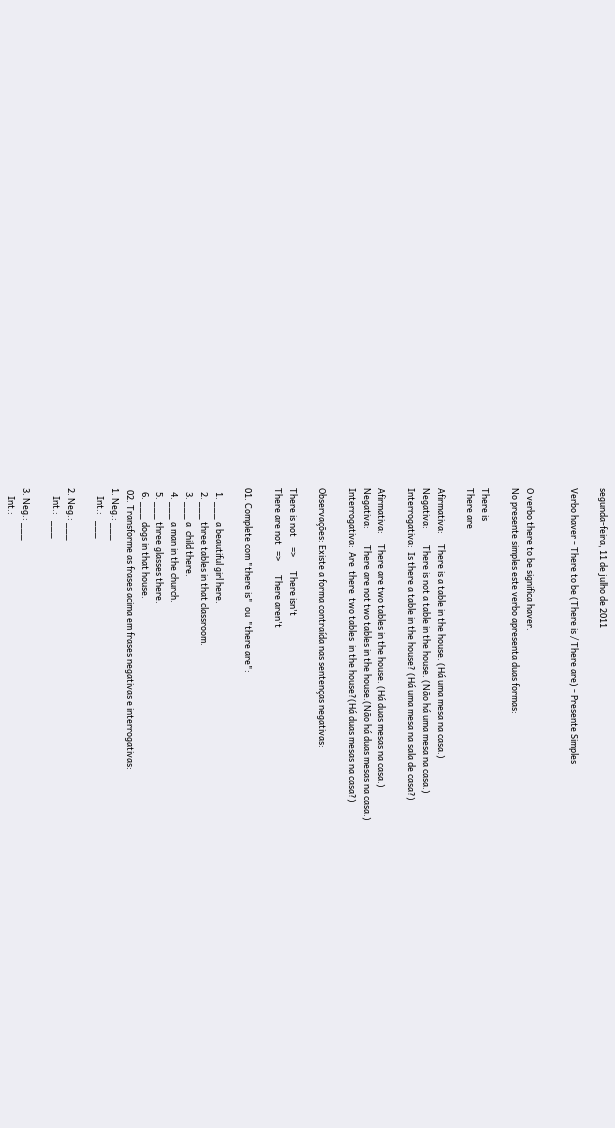segunda-feira, 11 de julho de 2011

Verbo haver - There to be (There is / There are) - Presente Simples


O verbo there to be significa haver.
No presente simples este verbo apresenta duas formas:

There is
There are

Afirmativa:     There is a table in the house. (Há uma mesa na casa.)
Negativa:        There is not a table in the house. (Não há uma mesa na casa.)
Interrogativa:  Is there a table in the house? (Há uma mesa na sala de casa?)

Afirmativa:     There are two tables in the house. (Há duas mesas na casa.)
Negativa:        There are not two tables in the house.(Não há duas mesas na casa.)
Interrogativa:  Are  there  two tables  in the house?(Há duas mesas na casa?)

Observações: Existe a forma contraída nas sentenças negativas:

There is not     =>       There isn't
There are not   =>       There aren't

01. Complete com "there is"  ou  "there are":

  1. ___ a beautiful girl here.
  2. ___ three tables in that classroom.
  3. ___ a  child there.
  4. ___ a man in the church.
  5. ___ three glasses there.
  6. ___ dogs in that house.
 02. Transforme as frases acima em frases negativas e interrogativas:
1. Neg.: ___
    Int.:   ___

2. Neg.: ___
    Int.:   ___

3. Neg.: ___
    Int.: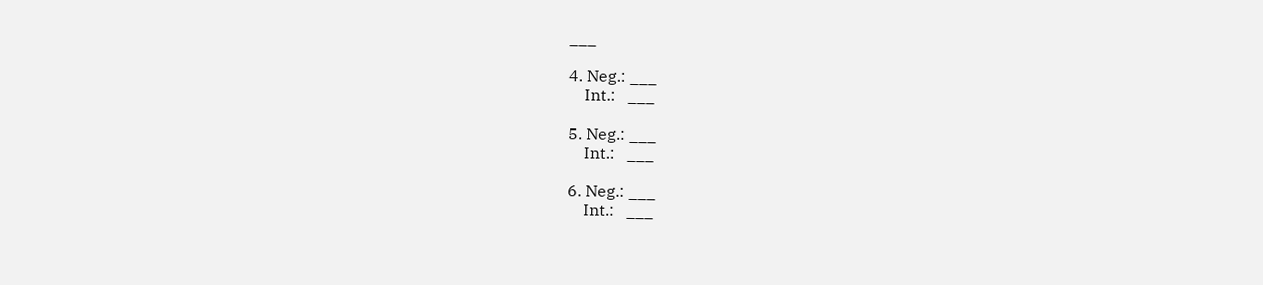___

4. Neg.: ___
    Int.:   ___

5. Neg.: ___
    Int.:   ___

6. Neg.: ___
    Int.:   ___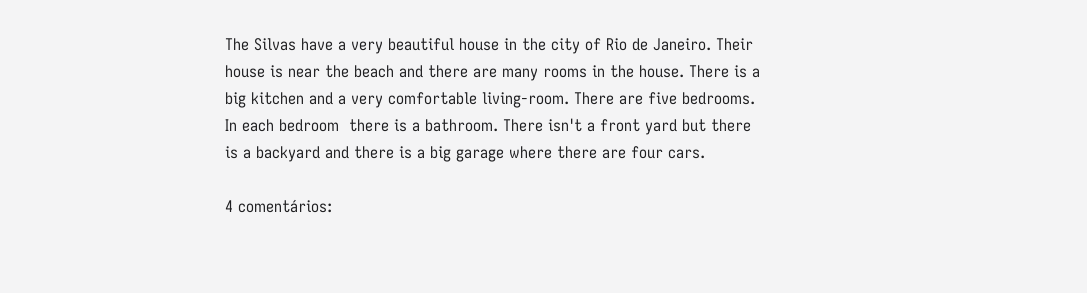The Silvas have a very beautiful house in the city of Rio de Janeiro. Their house is near the beach and there are many rooms in the house. There is a big kitchen and a very comfortable living-room. There are five bedrooms. In each bedroom  there is a bathroom. There isn't a front yard but there is a backyard and there is a big garage where there are four cars.

4 comentários: